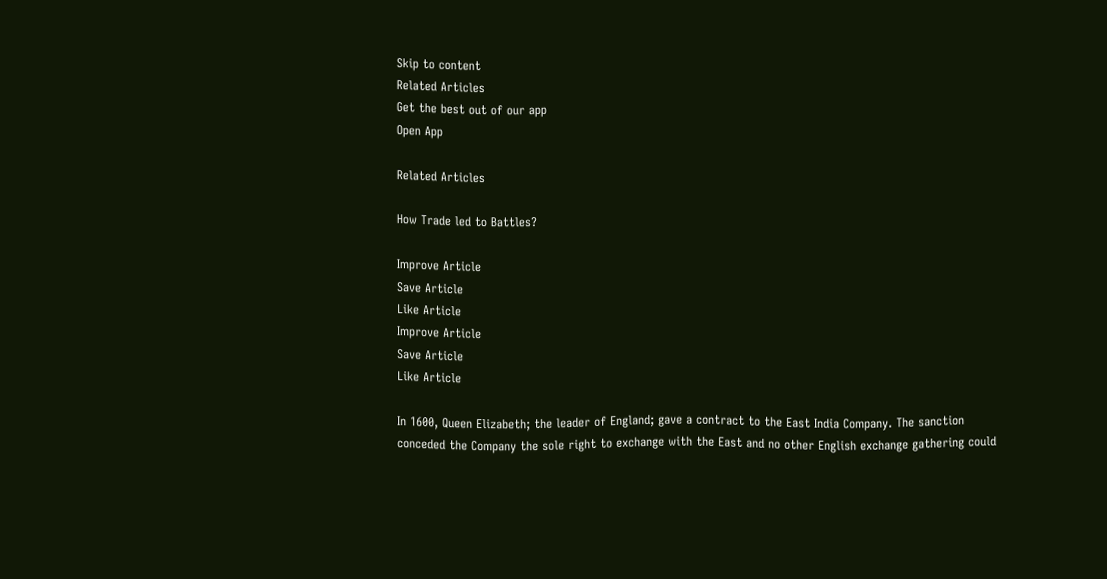Skip to content
Related Articles
Get the best out of our app
Open App

Related Articles

How Trade led to Battles?

Improve Article
Save Article
Like Article
Improve Article
Save Article
Like Article

In 1600, Queen Elizabeth; the leader of England; gave a contract to the East India Company. The sanction conceded the Company the sole right to exchange with the East and no other English exchange gathering could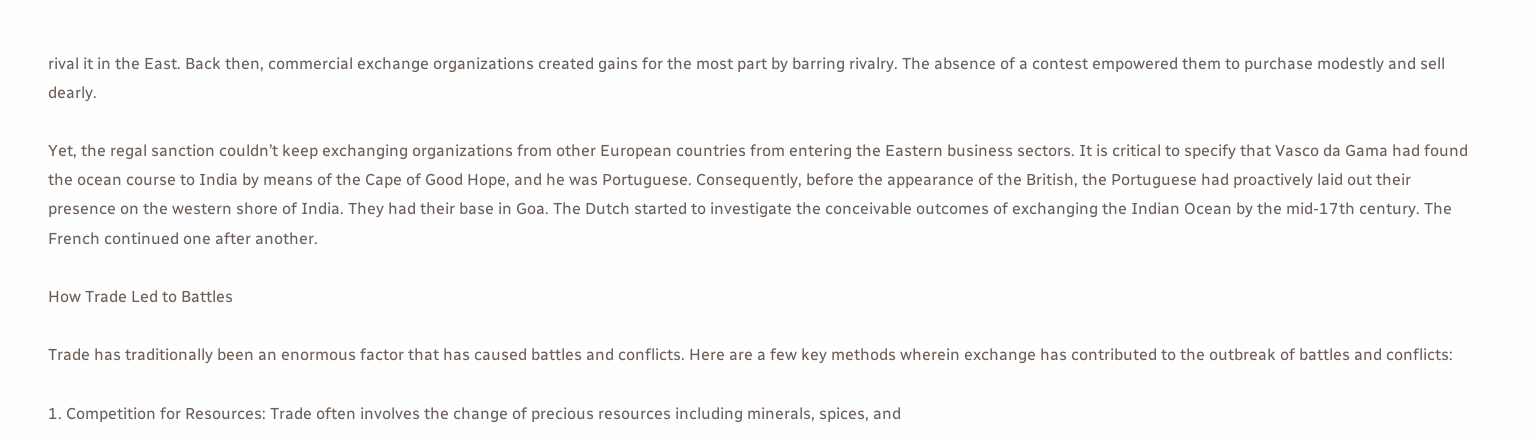rival it in the East. Back then, commercial exchange organizations created gains for the most part by barring rivalry. The absence of a contest empowered them to purchase modestly and sell dearly.

Yet, the regal sanction couldn’t keep exchanging organizations from other European countries from entering the Eastern business sectors. It is critical to specify that Vasco da Gama had found the ocean course to India by means of the Cape of Good Hope, and he was Portuguese. Consequently, before the appearance of the British, the Portuguese had proactively laid out their presence on the western shore of India. They had their base in Goa. The Dutch started to investigate the conceivable outcomes of exchanging the Indian Ocean by the mid-17th century. The French continued one after another.

How Trade Led to Battles

Trade has traditionally been an enormous factor that has caused battles and conflicts. Here are a few key methods wherein exchange has contributed to the outbreak of battles and conflicts:

1. Competition for Resources: Trade often involves the change of precious resources including minerals, spices, and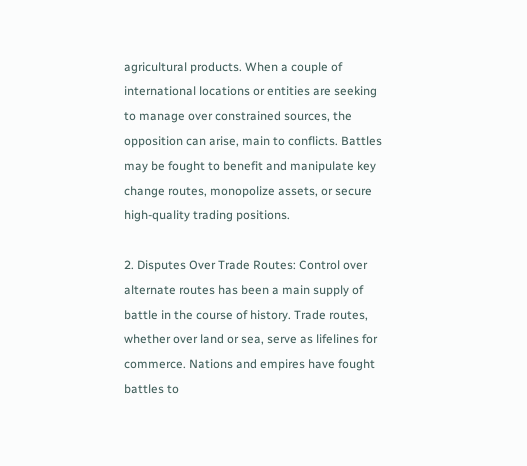agricultural products. When a couple of international locations or entities are seeking to manage over constrained sources, the opposition can arise, main to conflicts. Battles may be fought to benefit and manipulate key change routes, monopolize assets, or secure high-quality trading positions.

2. Disputes Over Trade Routes: Control over alternate routes has been a main supply of battle in the course of history. Trade routes, whether over land or sea, serve as lifelines for commerce. Nations and empires have fought battles to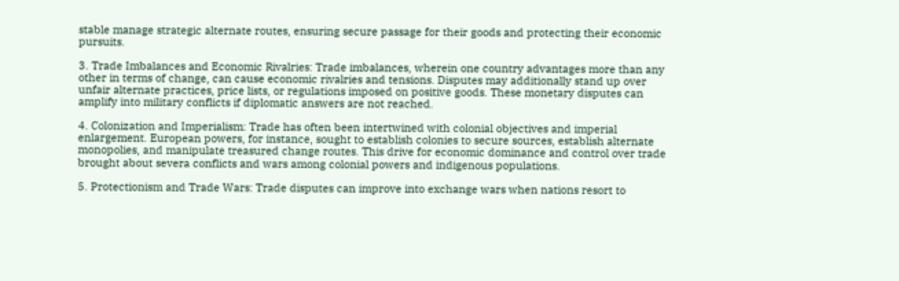stable manage strategic alternate routes, ensuring secure passage for their goods and protecting their economic pursuits.

3. Trade Imbalances and Economic Rivalries: Trade imbalances, wherein one country advantages more than any other in terms of change, can cause economic rivalries and tensions. Disputes may additionally stand up over unfair alternate practices, price lists, or regulations imposed on positive goods. These monetary disputes can amplify into military conflicts if diplomatic answers are not reached.

4. Colonization and Imperialism: Trade has often been intertwined with colonial objectives and imperial enlargement. European powers, for instance, sought to establish colonies to secure sources, establish alternate monopolies, and manipulate treasured change routes. This drive for economic dominance and control over trade brought about severa conflicts and wars among colonial powers and indigenous populations.

5. Protectionism and Trade Wars: Trade disputes can improve into exchange wars when nations resort to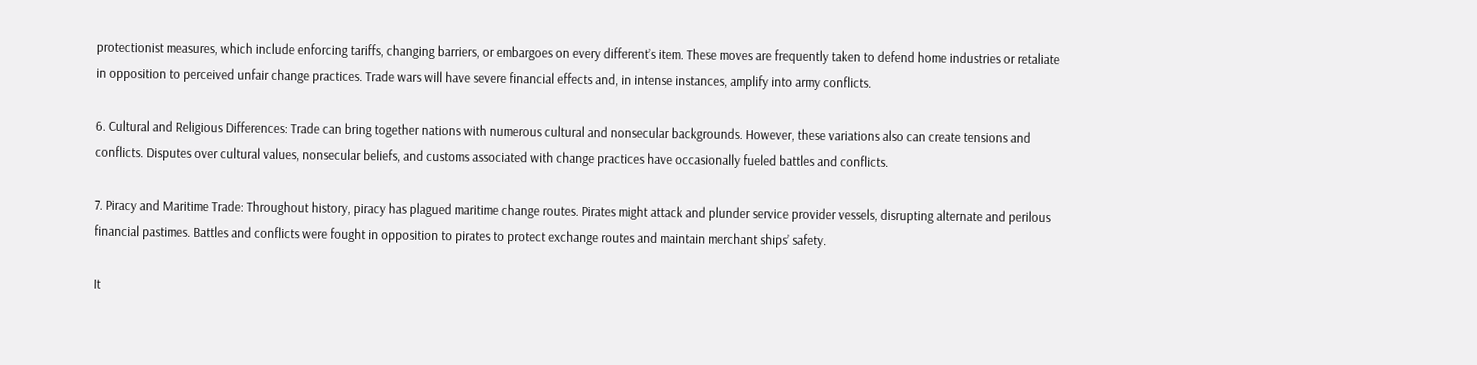protectionist measures, which include enforcing tariffs, changing barriers, or embargoes on every different’s item. These moves are frequently taken to defend home industries or retaliate in opposition to perceived unfair change practices. Trade wars will have severe financial effects and, in intense instances, amplify into army conflicts.

6. Cultural and Religious Differences: Trade can bring together nations with numerous cultural and nonsecular backgrounds. However, these variations also can create tensions and conflicts. Disputes over cultural values, nonsecular beliefs, and customs associated with change practices have occasionally fueled battles and conflicts.

7. Piracy and Maritime Trade: Throughout history, piracy has plagued maritime change routes. Pirates might attack and plunder service provider vessels, disrupting alternate and perilous financial pastimes. Battles and conflicts were fought in opposition to pirates to protect exchange routes and maintain merchant ships’ safety.

It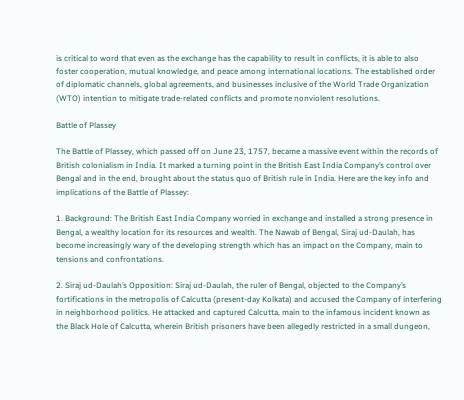is critical to word that even as the exchange has the capability to result in conflicts, it is able to also foster cooperation, mutual knowledge, and peace among international locations. The established order of diplomatic channels, global agreements, and businesses inclusive of the World Trade Organization (WTO) intention to mitigate trade-related conflicts and promote nonviolent resolutions.

Battle of Plassey

The Battle of Plassey, which passed off on June 23, 1757, became a massive event within the records of British colonialism in India. It marked a turning point in the British East India Company’s control over Bengal and in the end, brought about the status quo of British rule in India. Here are the key info and implications of the Battle of Plassey:

1. Background: The British East India Company worried in exchange and installed a strong presence in Bengal, a wealthy location for its resources and wealth. The Nawab of Bengal, Siraj ud-Daulah, has become increasingly wary of the developing strength which has an impact on the Company, main to tensions and confrontations.

2. Siraj ud-Daulah’s Opposition: Siraj ud-Daulah, the ruler of Bengal, objected to the Company’s fortifications in the metropolis of Calcutta (present-day Kolkata) and accused the Company of interfering in neighborhood politics. He attacked and captured Calcutta, main to the infamous incident known as the Black Hole of Calcutta, wherein British prisoners have been allegedly restricted in a small dungeon,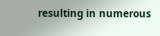resulting in numerous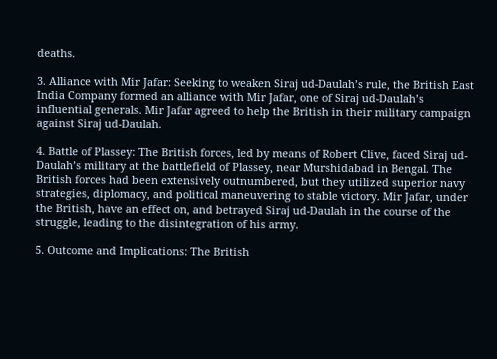deaths.

3. Alliance with Mir Jafar: Seeking to weaken Siraj ud-Daulah’s rule, the British East India Company formed an alliance with Mir Jafar, one of Siraj ud-Daulah’s influential generals. Mir Jafar agreed to help the British in their military campaign against Siraj ud-Daulah.

4. Battle of Plassey: The British forces, led by means of Robert Clive, faced Siraj ud-Daulah’s military at the battlefield of Plassey, near Murshidabad in Bengal. The British forces had been extensively outnumbered, but they utilized superior navy strategies, diplomacy, and political maneuvering to stable victory. Mir Jafar, under the British, have an effect on, and betrayed Siraj ud-Daulah in the course of the struggle, leading to the disintegration of his army.

5. Outcome and Implications: The British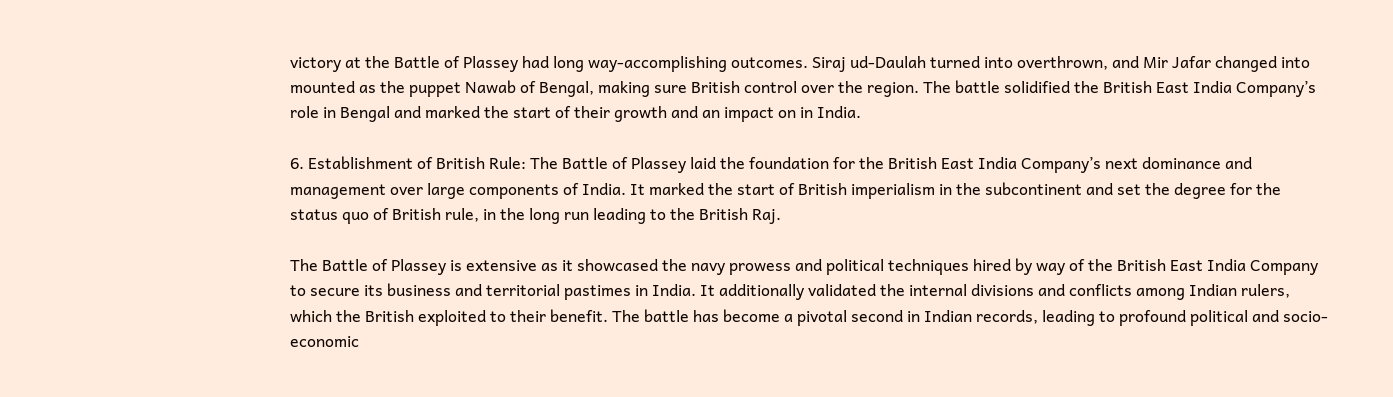victory at the Battle of Plassey had long way-accomplishing outcomes. Siraj ud-Daulah turned into overthrown, and Mir Jafar changed into mounted as the puppet Nawab of Bengal, making sure British control over the region. The battle solidified the British East India Company’s role in Bengal and marked the start of their growth and an impact on in India.

6. Establishment of British Rule: The Battle of Plassey laid the foundation for the British East India Company’s next dominance and management over large components of India. It marked the start of British imperialism in the subcontinent and set the degree for the status quo of British rule, in the long run leading to the British Raj.

The Battle of Plassey is extensive as it showcased the navy prowess and political techniques hired by way of the British East India Company to secure its business and territorial pastimes in India. It additionally validated the internal divisions and conflicts among Indian rulers, which the British exploited to their benefit. The battle has become a pivotal second in Indian records, leading to profound political and socio-economic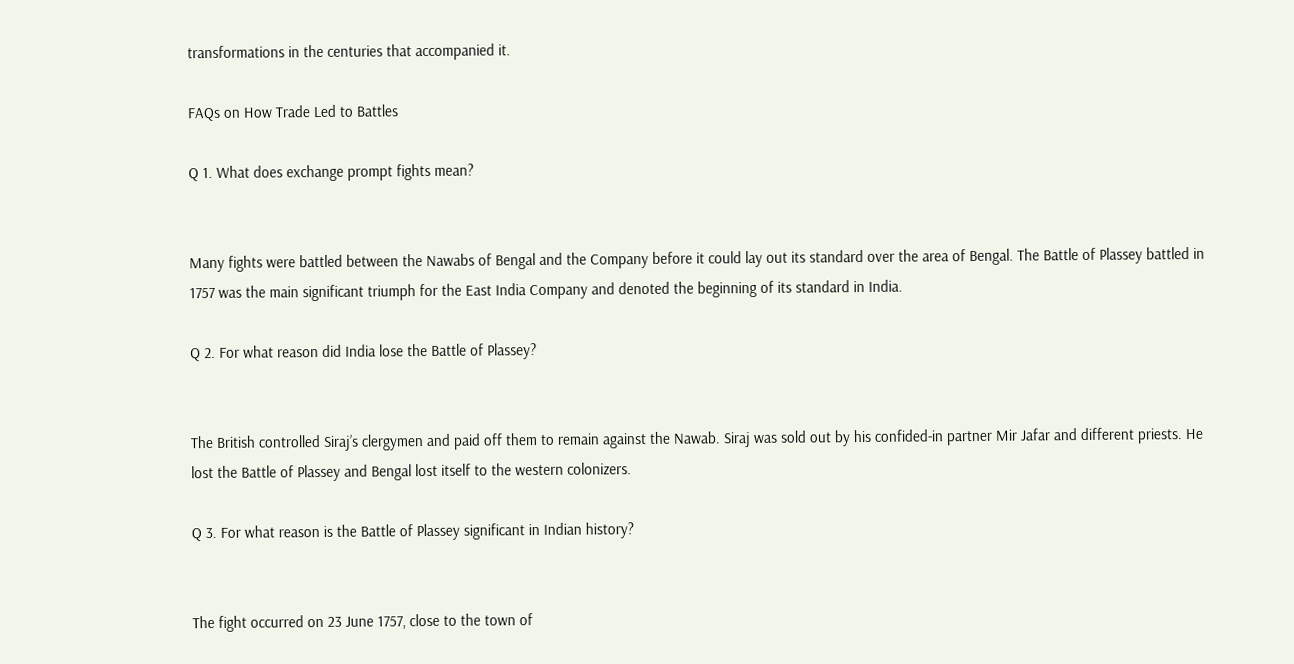transformations in the centuries that accompanied it.

FAQs on How Trade Led to Battles

Q 1. What does exchange prompt fights mean?


Many fights were battled between the Nawabs of Bengal and the Company before it could lay out its standard over the area of Bengal. The Battle of Plassey battled in 1757 was the main significant triumph for the East India Company and denoted the beginning of its standard in India.

Q 2. For what reason did India lose the Battle of Plassey?


The British controlled Siraj’s clergymen and paid off them to remain against the Nawab. Siraj was sold out by his confided-in partner Mir Jafar and different priests. He lost the Battle of Plassey and Bengal lost itself to the western colonizers.

Q 3. For what reason is the Battle of Plassey significant in Indian history?


The fight occurred on 23 June 1757, close to the town of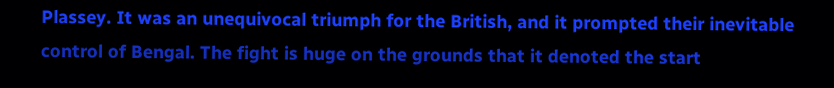Plassey. It was an unequivocal triumph for the British, and it prompted their inevitable control of Bengal. The fight is huge on the grounds that it denoted the start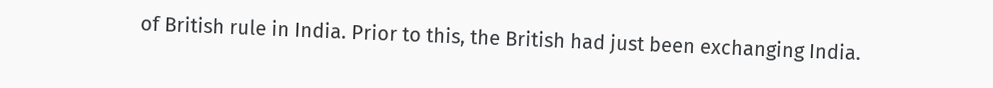of British rule in India. Prior to this, the British had just been exchanging India.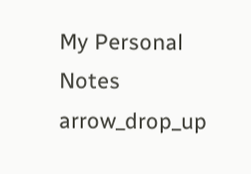My Personal Notes arrow_drop_up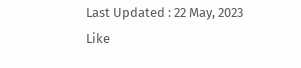Last Updated : 22 May, 2023
Like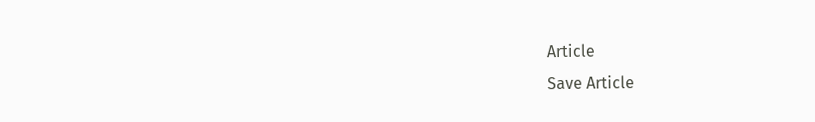Article
Save Article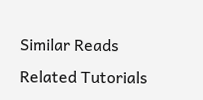Similar Reads
Related Tutorials